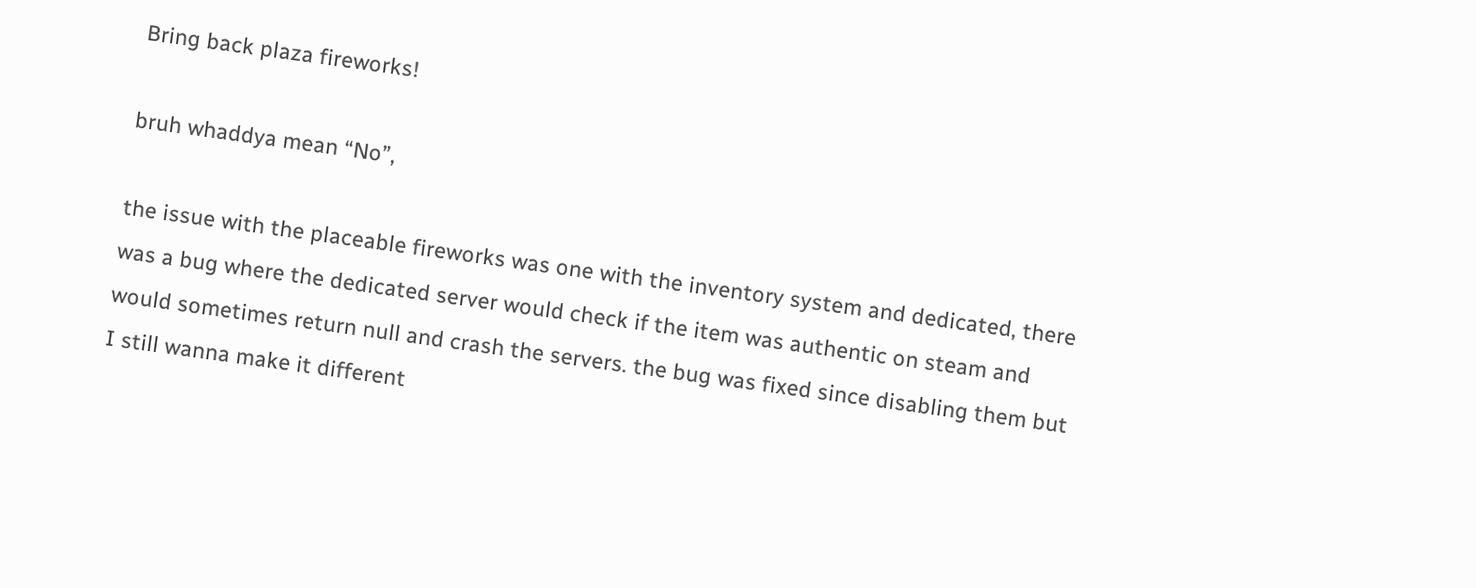Bring back plaza fireworks!

bruh whaddya mean “No”,

the issue with the placeable fireworks was one with the inventory system and dedicated, there was a bug where the dedicated server would check if the item was authentic on steam and would sometimes return null and crash the servers. the bug was fixed since disabling them but I still wanna make it different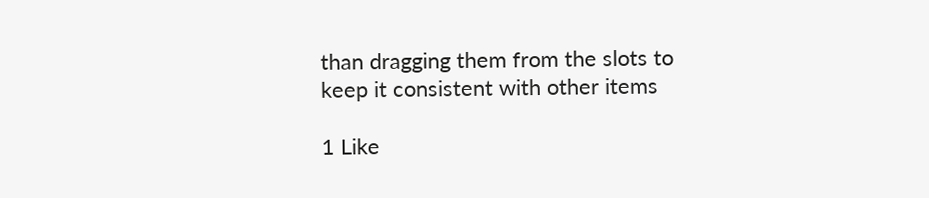than dragging them from the slots to keep it consistent with other items

1 Like